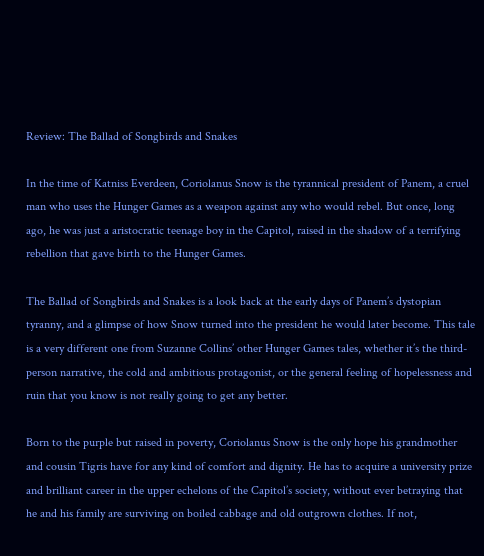Review: The Ballad of Songbirds and Snakes

In the time of Katniss Everdeen, Coriolanus Snow is the tyrannical president of Panem, a cruel man who uses the Hunger Games as a weapon against any who would rebel. But once, long ago, he was just a aristocratic teenage boy in the Capitol, raised in the shadow of a terrifying rebellion that gave birth to the Hunger Games.

The Ballad of Songbirds and Snakes is a look back at the early days of Panem’s dystopian tyranny, and a glimpse of how Snow turned into the president he would later become. This tale is a very different one from Suzanne Collins’ other Hunger Games tales, whether it’s the third-person narrative, the cold and ambitious protagonist, or the general feeling of hopelessness and ruin that you know is not really going to get any better.

Born to the purple but raised in poverty, Coriolanus Snow is the only hope his grandmother and cousin Tigris have for any kind of comfort and dignity. He has to acquire a university prize and brilliant career in the upper echelons of the Capitol’s society, without ever betraying that he and his family are surviving on boiled cabbage and old outgrown clothes. If not,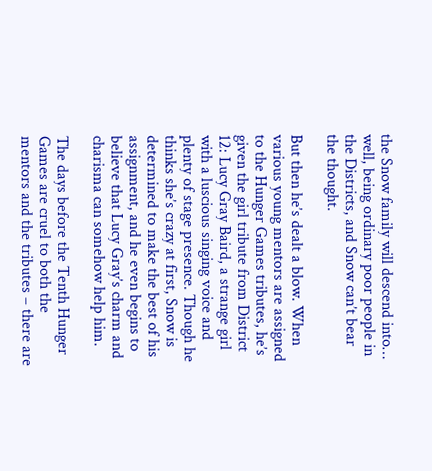the Snow family will descend into… well, being ordinary poor people in the Districts, and Snow can’t bear the thought.

But then he’s dealt a blow. When various young mentors are assigned to the Hunger Games tributes, he’s given the girl tribute from District 12: Lucy Gray Baird, a strange girl with a luscious singing voice and plenty of stage presence. Though he thinks she’s crazy at first, Snow is determined to make the best of his assignment, and he even begins to believe that Lucy Gray’s charm and charisma can somehow help him.

The days before the Tenth Hunger Games are cruel to both the mentors and the tributes – there are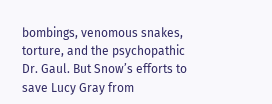bombings, venomous snakes, torture, and the psychopathic Dr. Gaul. But Snow’s efforts to save Lucy Gray from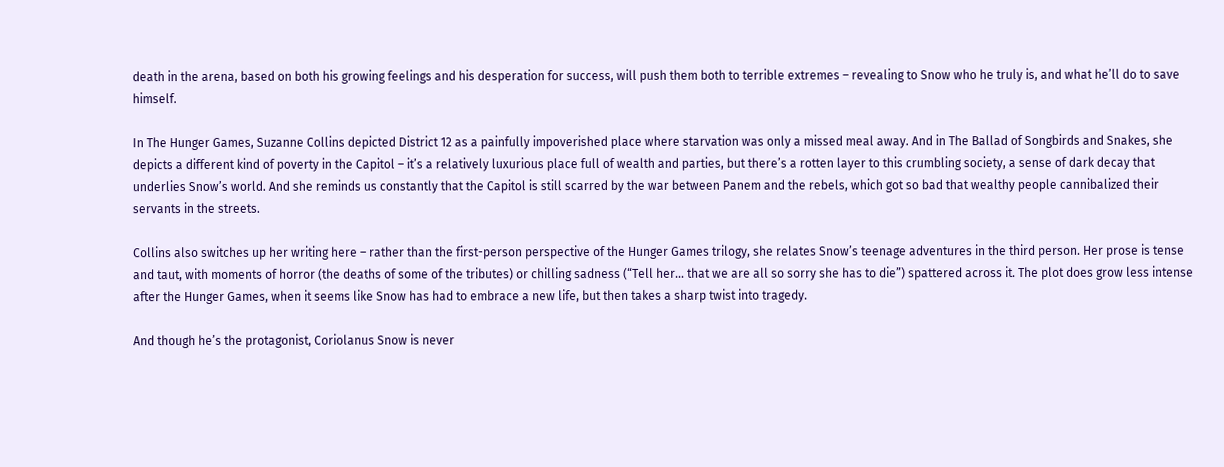death in the arena, based on both his growing feelings and his desperation for success, will push them both to terrible extremes – revealing to Snow who he truly is, and what he’ll do to save himself.

In The Hunger Games, Suzanne Collins depicted District 12 as a painfully impoverished place where starvation was only a missed meal away. And in The Ballad of Songbirds and Snakes, she depicts a different kind of poverty in the Capitol – it’s a relatively luxurious place full of wealth and parties, but there’s a rotten layer to this crumbling society, a sense of dark decay that underlies Snow’s world. And she reminds us constantly that the Capitol is still scarred by the war between Panem and the rebels, which got so bad that wealthy people cannibalized their servants in the streets.

Collins also switches up her writing here – rather than the first-person perspective of the Hunger Games trilogy, she relates Snow’s teenage adventures in the third person. Her prose is tense and taut, with moments of horror (the deaths of some of the tributes) or chilling sadness (“Tell her… that we are all so sorry she has to die”) spattered across it. The plot does grow less intense after the Hunger Games, when it seems like Snow has had to embrace a new life, but then takes a sharp twist into tragedy.

And though he’s the protagonist, Coriolanus Snow is never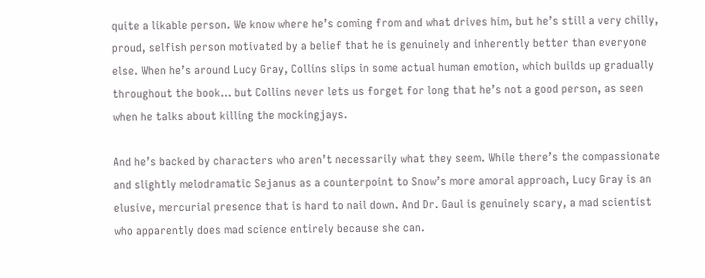quite a likable person. We know where he’s coming from and what drives him, but he’s still a very chilly, proud, selfish person motivated by a belief that he is genuinely and inherently better than everyone else. When he’s around Lucy Gray, Collins slips in some actual human emotion, which builds up gradually throughout the book… but Collins never lets us forget for long that he’s not a good person, as seen when he talks about killing the mockingjays.

And he’s backed by characters who aren’t necessarily what they seem. While there’s the compassionate and slightly melodramatic Sejanus as a counterpoint to Snow’s more amoral approach, Lucy Gray is an elusive, mercurial presence that is hard to nail down. And Dr. Gaul is genuinely scary, a mad scientist who apparently does mad science entirely because she can.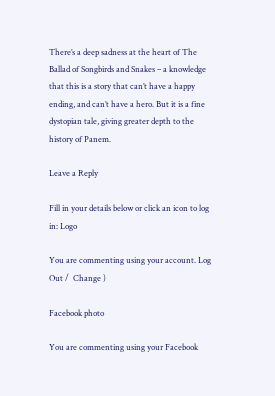There’s a deep sadness at the heart of The Ballad of Songbirds and Snakes – a knowledge that this is a story that can’t have a happy ending, and can’t have a hero. But it is a fine dystopian tale, giving greater depth to the history of Panem.

Leave a Reply

Fill in your details below or click an icon to log in: Logo

You are commenting using your account. Log Out /  Change )

Facebook photo

You are commenting using your Facebook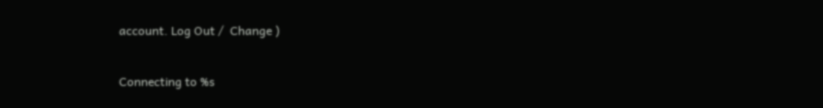account. Log Out /  Change )

Connecting to %s